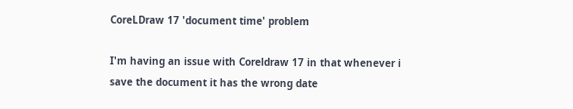CoreLDraw 17 'document time' problem

I'm having an issue with Coreldraw 17 in that whenever i save the document it has the wrong date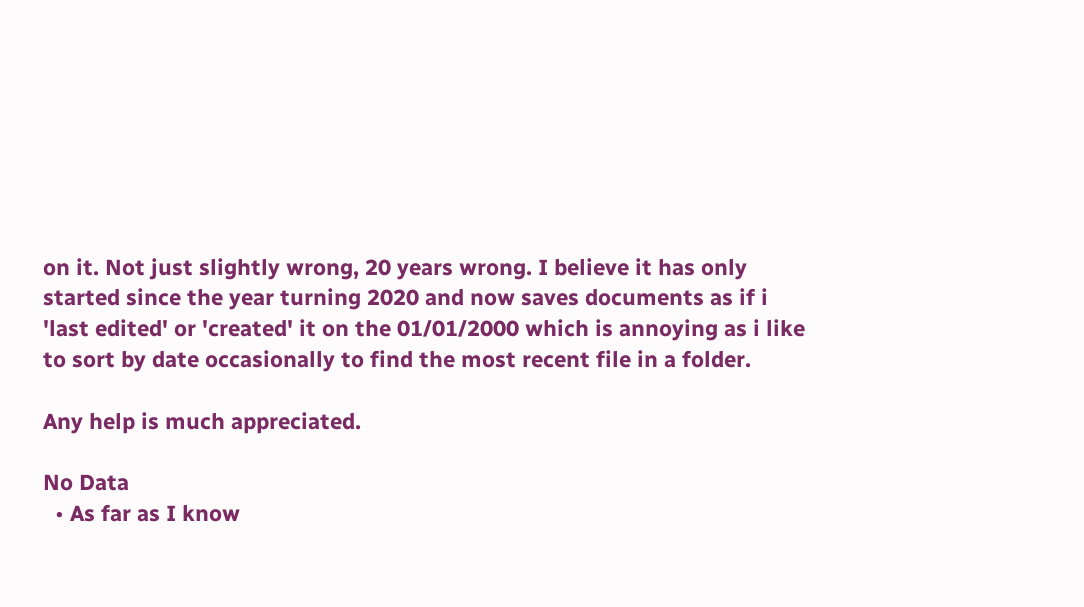on it. Not just slightly wrong, 20 years wrong. I believe it has only started since the year turning 2020 and now saves documents as if i 'last edited' or 'created' it on the 01/01/2000 which is annoying as i like to sort by date occasionally to find the most recent file in a folder.

Any help is much appreciated.

No Data
  • As far as I know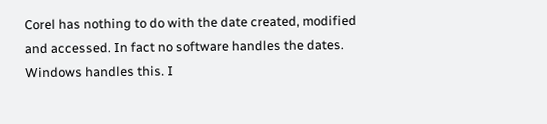Corel has nothing to do with the date created, modified and accessed. In fact no software handles the dates. Windows handles this. I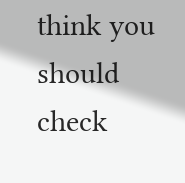think you should check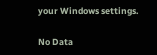your Windows settings.

No Data